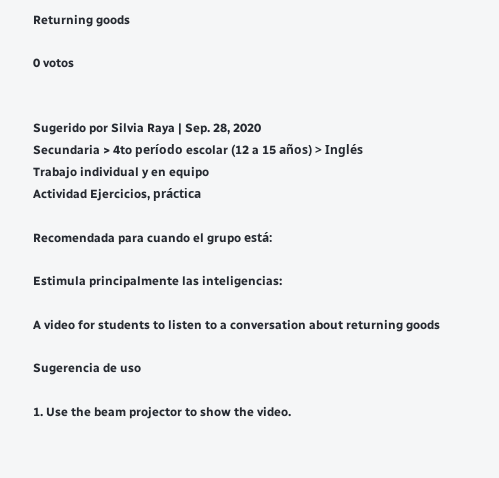Returning goods

0 votos


Sugerido por Silvia Raya | Sep. 28, 2020
Secundaria > 4to período escolar (12 a 15 años) > Inglés
Trabajo individual y en equipo
Actividad Ejercicios, práctica

Recomendada para cuando el grupo está:

Estimula principalmente las inteligencias:

A video for students to listen to a conversation about returning goods

Sugerencia de uso

1. Use the beam projector to show the video.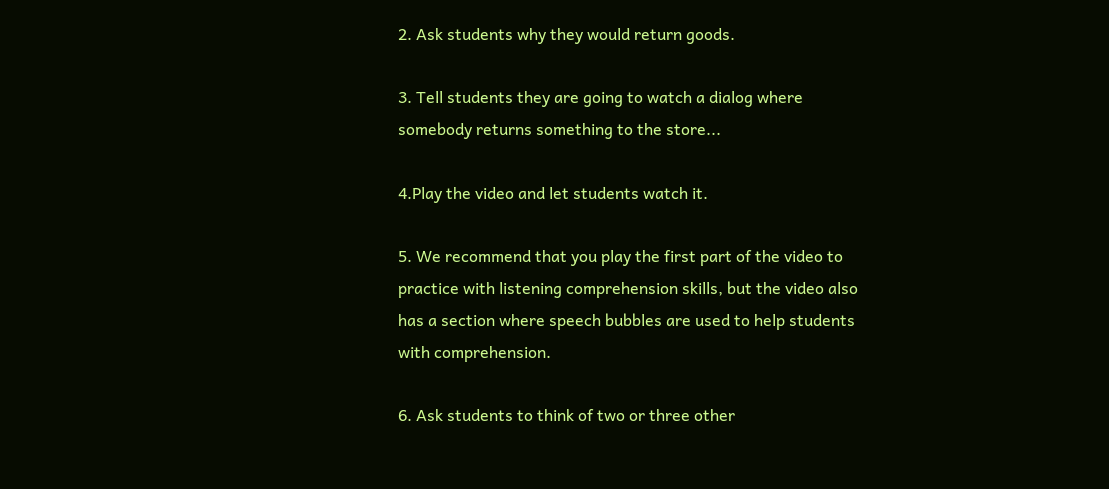2. Ask students why they would return goods.

3. Tell students they are going to watch a dialog where somebody returns something to the store...

4.Play the video and let students watch it.

5. We recommend that you play the first part of the video to practice with listening comprehension skills, but the video also has a section where speech bubbles are used to help students with comprehension.

6. Ask students to think of two or three other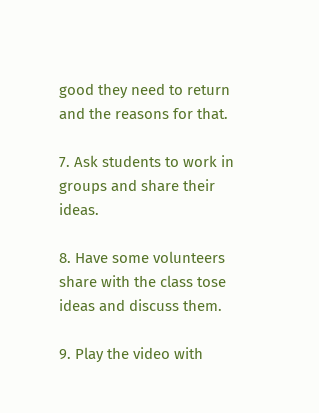good they need to return and the reasons for that.

7. Ask students to work in groups and share their ideas.

8. Have some volunteers share with the class tose ideas and discuss them.

9. Play the video with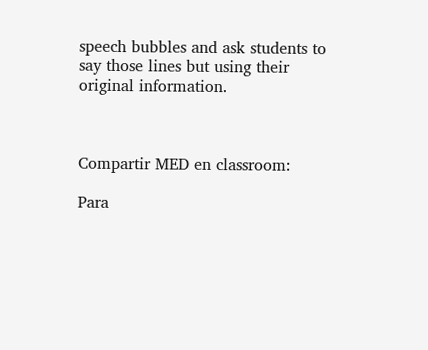speech bubbles and ask students to say those lines but using their original information.



Compartir MED en classroom:

Para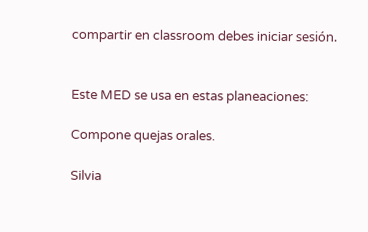compartir en classroom debes iniciar sesión.


Este MED se usa en estas planeaciones:

Compone quejas orales.

Silvia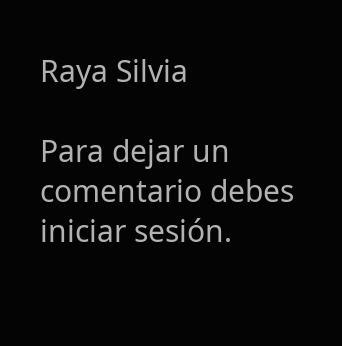Raya Silvia

Para dejar un comentario debes iniciar sesión.